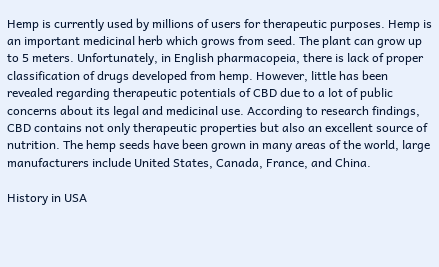Hemp is currently used by millions of users for therapeutic purposes. Hemp is an important medicinal herb which grows from seed. The plant can grow up to 5 meters. Unfortunately, in English pharmacopeia, there is lack of proper classification of drugs developed from hemp. However, little has been revealed regarding therapeutic potentials of CBD due to a lot of public concerns about its legal and medicinal use. According to research findings, CBD contains not only therapeutic properties but also an excellent source of nutrition. The hemp seeds have been grown in many areas of the world, large manufacturers include United States, Canada, France, and China.

History in USA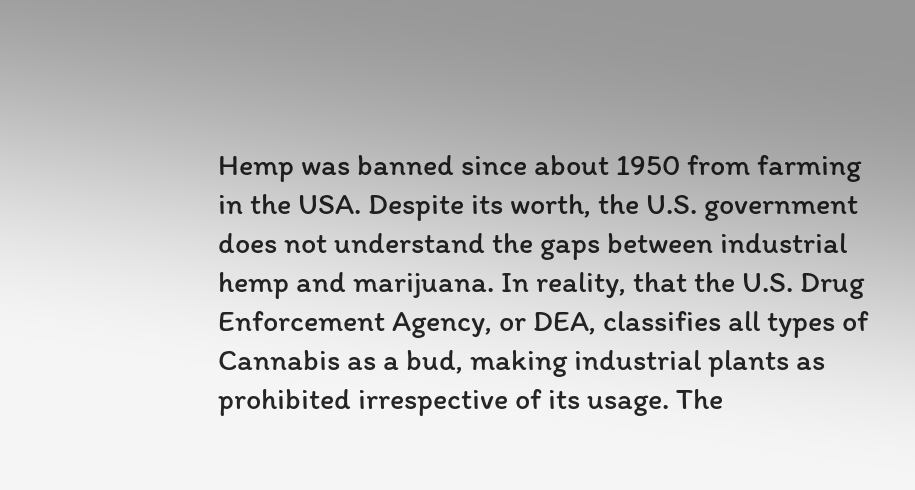Hemp was banned since about 1950 from farming in the USA. Despite its worth, the U.S. government does not understand the gaps between industrial hemp and marijuana. In reality, that the U.S. Drug Enforcement Agency, or DEA, classifies all types of Cannabis as a bud, making industrial plants as prohibited irrespective of its usage. The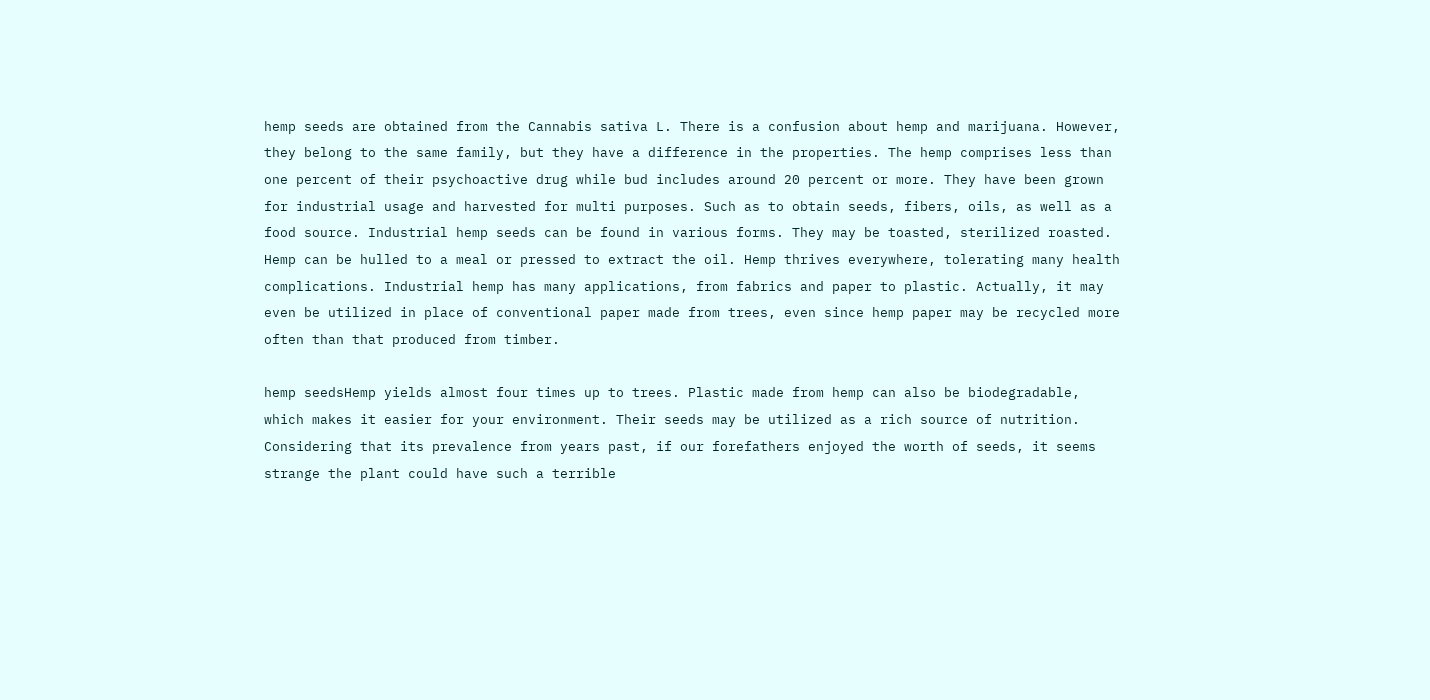hemp seeds are obtained from the Cannabis sativa L. There is a confusion about hemp and marijuana. However, they belong to the same family, but they have a difference in the properties. The hemp comprises less than one percent of their psychoactive drug while bud includes around 20 percent or more. They have been grown for industrial usage and harvested for multi purposes. Such as to obtain seeds, fibers, oils, as well as a food source. Industrial hemp seeds can be found in various forms. They may be toasted, sterilized roasted. Hemp can be hulled to a meal or pressed to extract the oil. Hemp thrives everywhere, tolerating many health complications. Industrial hemp has many applications, from fabrics and paper to plastic. Actually, it may even be utilized in place of conventional paper made from trees, even since hemp paper may be recycled more often than that produced from timber.

hemp seedsHemp yields almost four times up to trees. Plastic made from hemp can also be biodegradable, which makes it easier for your environment. Their seeds may be utilized as a rich source of nutrition. Considering that its prevalence from years past, if our forefathers enjoyed the worth of seeds, it seems strange the plant could have such a terrible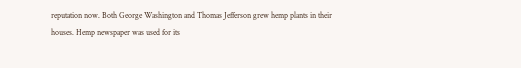reputation now. Both George Washington and Thomas Jefferson grew hemp plants in their houses. Hemp newspaper was used for its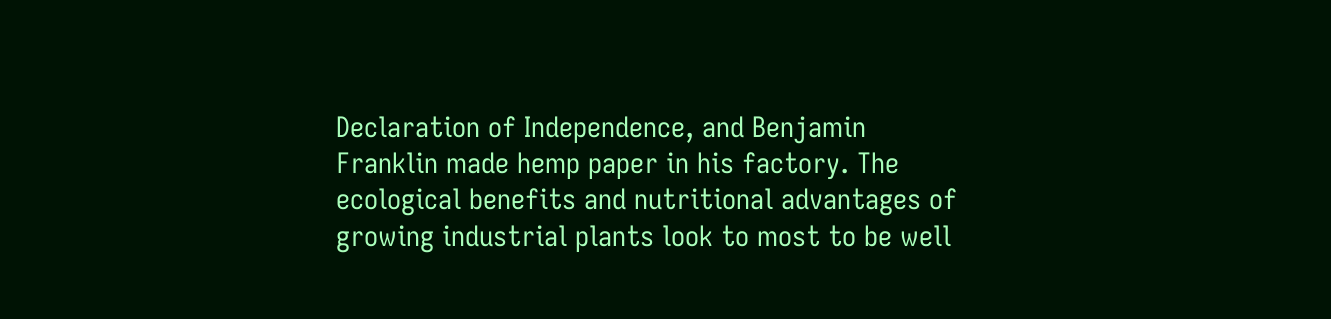Declaration of Independence, and Benjamin Franklin made hemp paper in his factory. The ecological benefits and nutritional advantages of growing industrial plants look to most to be well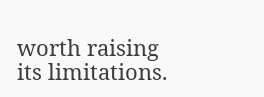worth raising its limitations.